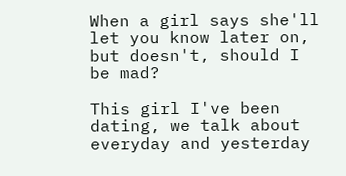When a girl says she'll let you know later on, but doesn't, should I be mad?

This girl I've been dating, we talk about everyday and yesterday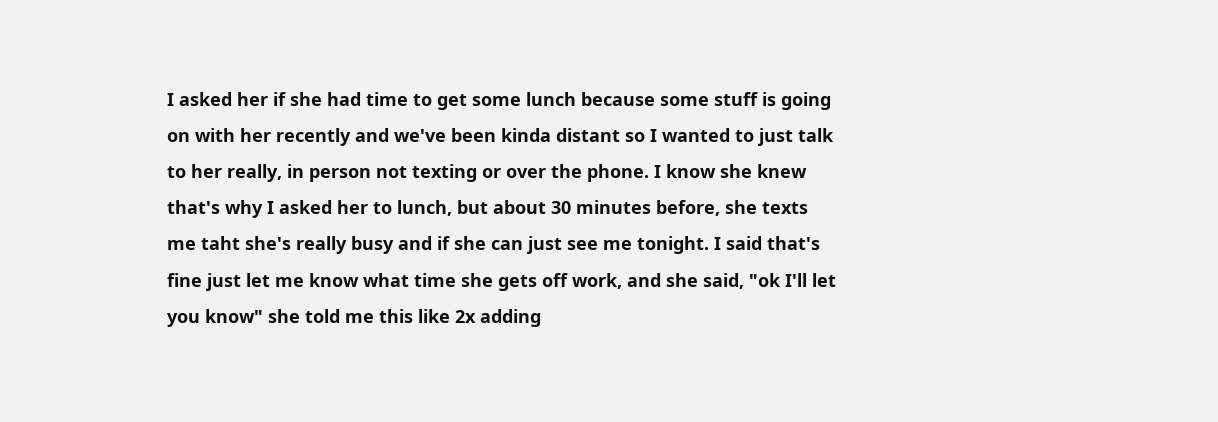I asked her if she had time to get some lunch because some stuff is going on with her recently and we've been kinda distant so I wanted to just talk to her really, in person not texting or over the phone. I know she knew that's why I asked her to lunch, but about 30 minutes before, she texts me taht she's really busy and if she can just see me tonight. I said that's fine just let me know what time she gets off work, and she said, "ok I'll let you know" she told me this like 2x adding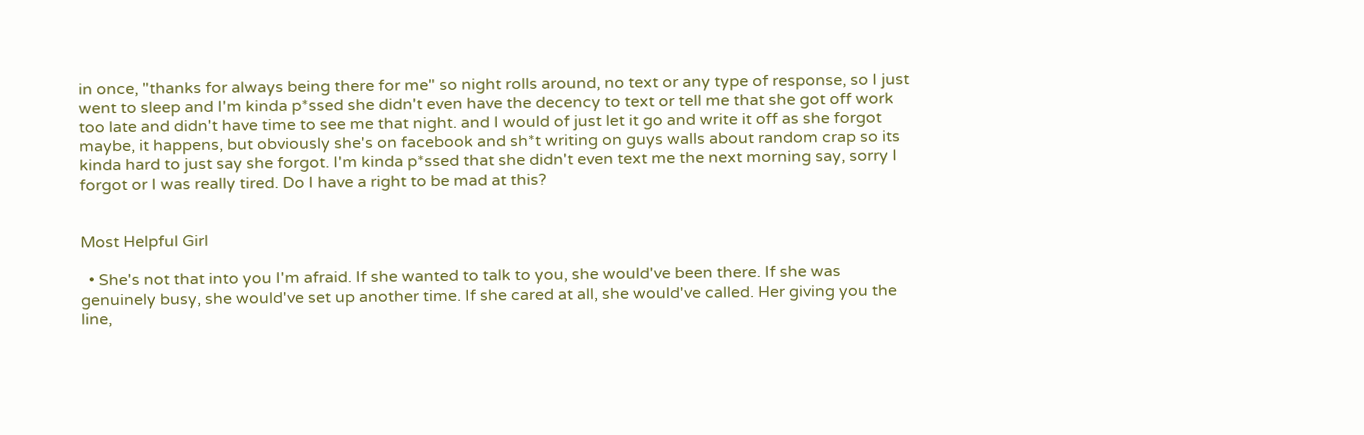in once, "thanks for always being there for me" so night rolls around, no text or any type of response, so I just went to sleep and I'm kinda p*ssed she didn't even have the decency to text or tell me that she got off work too late and didn't have time to see me that night. and I would of just let it go and write it off as she forgot maybe, it happens, but obviously she's on facebook and sh*t writing on guys walls about random crap so its kinda hard to just say she forgot. I'm kinda p*ssed that she didn't even text me the next morning say, sorry I forgot or I was really tired. Do I have a right to be mad at this?


Most Helpful Girl

  • She's not that into you I'm afraid. If she wanted to talk to you, she would've been there. If she was genuinely busy, she would've set up another time. If she cared at all, she would've called. Her giving you the line,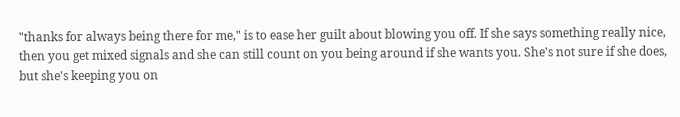"thanks for always being there for me," is to ease her guilt about blowing you off. If she says something really nice, then you get mixed signals and she can still count on you being around if she wants you. She's not sure if she does, but she's keeping you on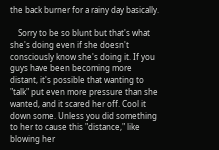the back burner for a rainy day basically.

    Sorry to be so blunt but that's what she's doing even if she doesn't consciously know she's doing it. If you guys have been becoming more distant, it's possible that wanting to "talk" put even more pressure than she wanted, and it scared her off. Cool it down some. Unless you did something to her to cause this "distance," like blowing her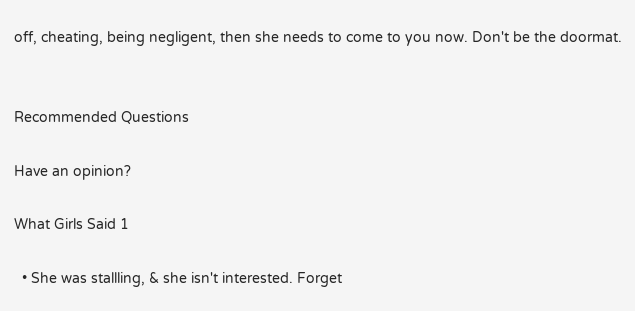off, cheating, being negligent, then she needs to come to you now. Don't be the doormat.


Recommended Questions

Have an opinion?

What Girls Said 1

  • She was stallling, & she isn't interested. Forget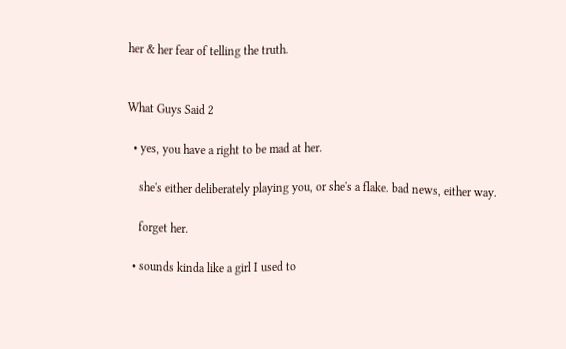her & her fear of telling the truth.


What Guys Said 2

  • yes, you have a right to be mad at her.

    she's either deliberately playing you, or she's a flake. bad news, either way.

    forget her.

  • sounds kinda like a girl I used to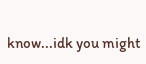know...idk you might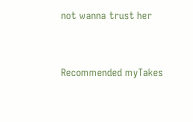not wanna trust her


Recommended myTakes